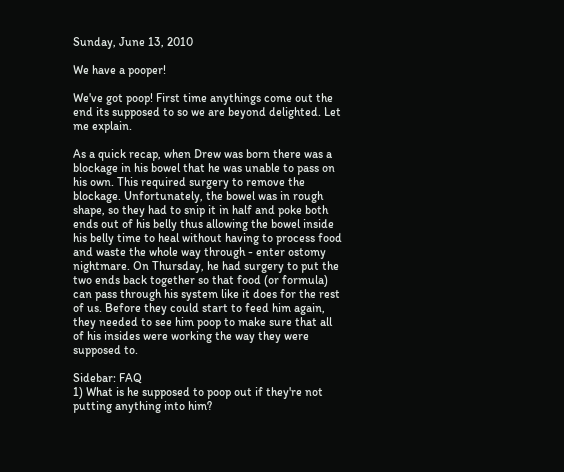Sunday, June 13, 2010

We have a pooper!

We've got poop! First time anythings come out the end its supposed to so we are beyond delighted. Let me explain.

As a quick recap, when Drew was born there was a blockage in his bowel that he was unable to pass on his own. This required surgery to remove the blockage. Unfortunately, the bowel was in rough shape, so they had to snip it in half and poke both ends out of his belly thus allowing the bowel inside his belly time to heal without having to process food and waste the whole way through - enter ostomy nightmare. On Thursday, he had surgery to put the two ends back together so that food (or formula) can pass through his system like it does for the rest of us. Before they could start to feed him again, they needed to see him poop to make sure that all of his insides were working the way they were supposed to.

Sidebar: FAQ
1) What is he supposed to poop out if they're not putting anything into him?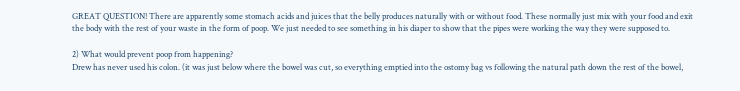GREAT QUESTION! There are apparently some stomach acids and juices that the belly produces naturally with or without food. These normally just mix with your food and exit the body with the rest of your waste in the form of poop. We just needed to see something in his diaper to show that the pipes were working the way they were supposed to.

2) What would prevent poop from happening?
Drew has never used his colon. (it was just below where the bowel was cut, so everything emptied into the ostomy bag vs following the natural path down the rest of the bowel,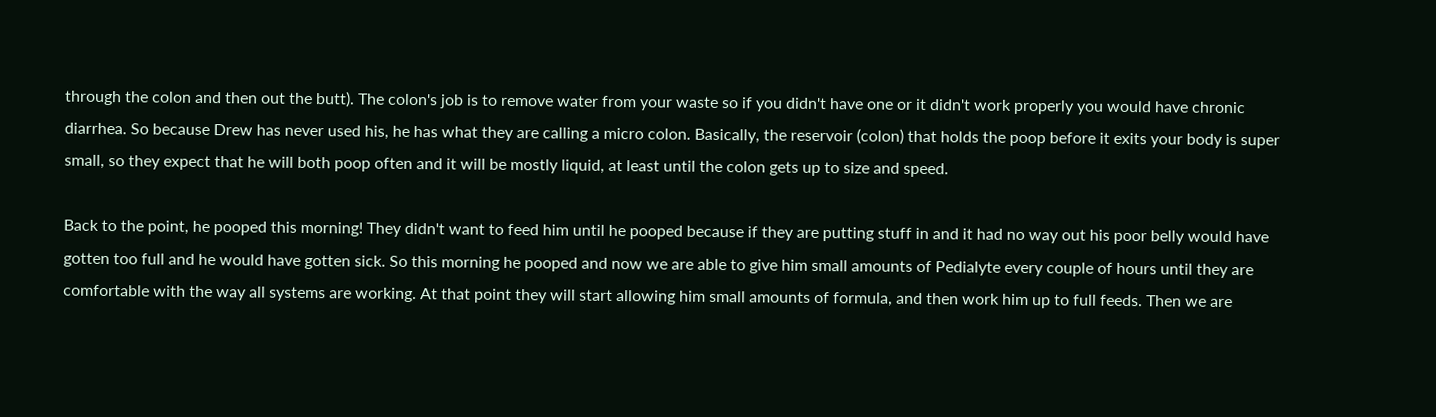through the colon and then out the butt). The colon's job is to remove water from your waste so if you didn't have one or it didn't work properly you would have chronic diarrhea. So because Drew has never used his, he has what they are calling a micro colon. Basically, the reservoir (colon) that holds the poop before it exits your body is super small, so they expect that he will both poop often and it will be mostly liquid, at least until the colon gets up to size and speed.

Back to the point, he pooped this morning! They didn't want to feed him until he pooped because if they are putting stuff in and it had no way out his poor belly would have gotten too full and he would have gotten sick. So this morning he pooped and now we are able to give him small amounts of Pedialyte every couple of hours until they are comfortable with the way all systems are working. At that point they will start allowing him small amounts of formula, and then work him up to full feeds. Then we are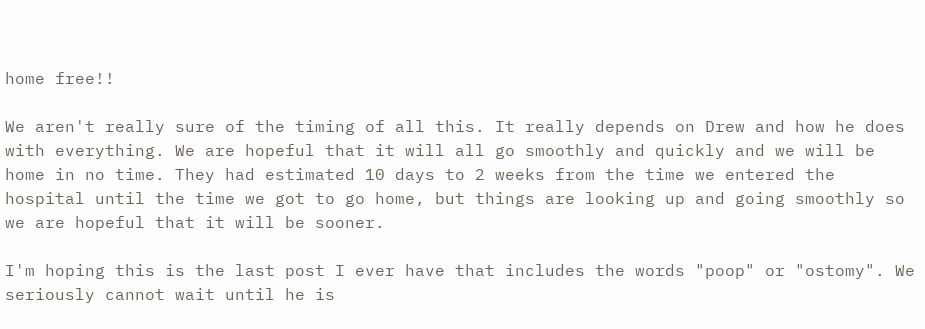home free!!

We aren't really sure of the timing of all this. It really depends on Drew and how he does with everything. We are hopeful that it will all go smoothly and quickly and we will be home in no time. They had estimated 10 days to 2 weeks from the time we entered the hospital until the time we got to go home, but things are looking up and going smoothly so we are hopeful that it will be sooner.

I'm hoping this is the last post I ever have that includes the words "poop" or "ostomy". We seriously cannot wait until he is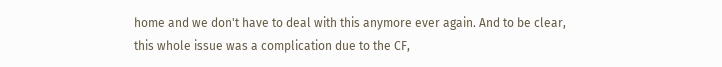home and we don't have to deal with this anymore ever again. And to be clear, this whole issue was a complication due to the CF,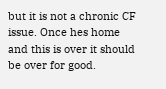but it is not a chronic CF issue. Once hes home and this is over it should be over for good.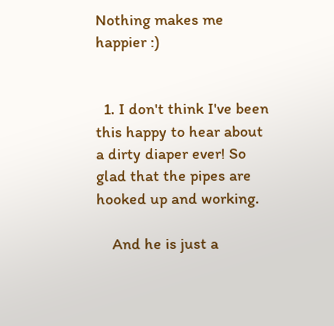Nothing makes me happier :)


  1. I don't think I've been this happy to hear about a dirty diaper ever! So glad that the pipes are hooked up and working.

    And he is just a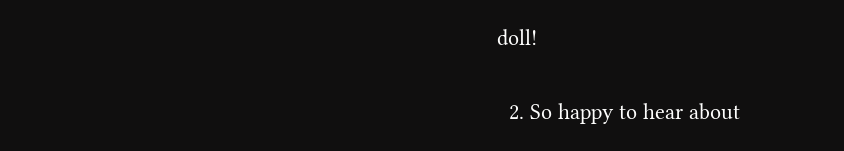doll!

  2. So happy to hear about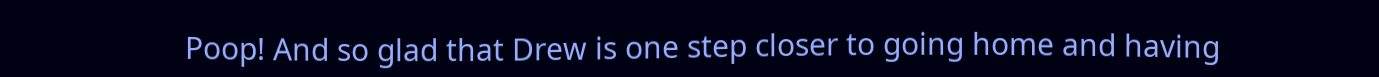Poop! And so glad that Drew is one step closer to going home and having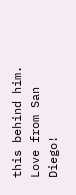this behind him. Love from San Diego!